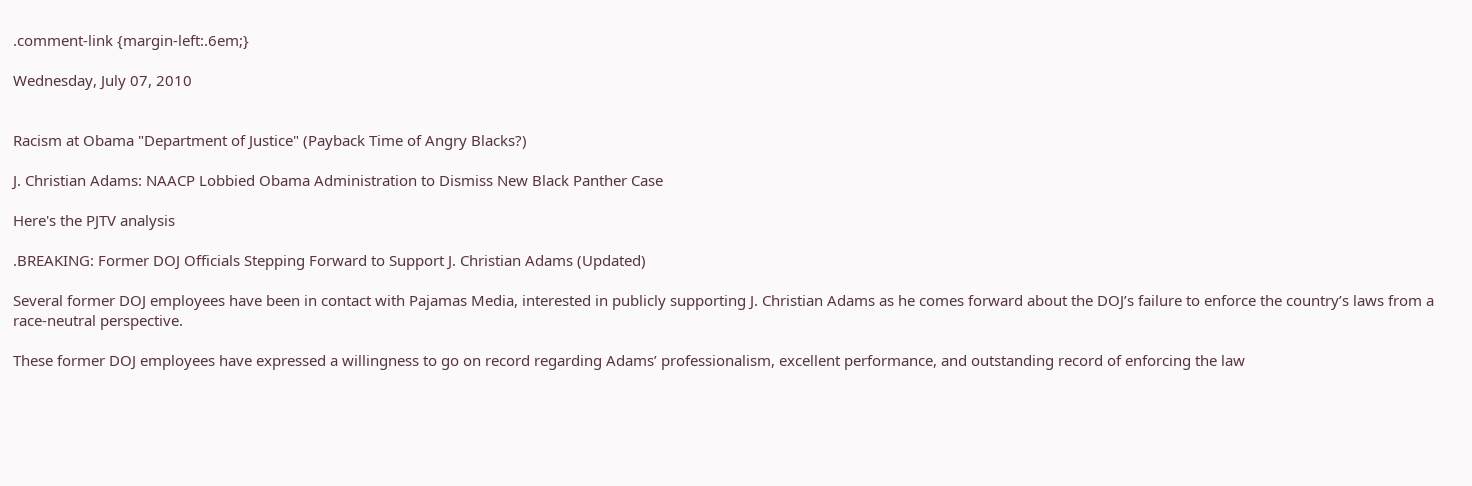.comment-link {margin-left:.6em;}

Wednesday, July 07, 2010


Racism at Obama "Department of Justice" (Payback Time of Angry Blacks?)

J. Christian Adams: NAACP Lobbied Obama Administration to Dismiss New Black Panther Case

Here's the PJTV analysis

.BREAKING: Former DOJ Officials Stepping Forward to Support J. Christian Adams (Updated)

Several former DOJ employees have been in contact with Pajamas Media, interested in publicly supporting J. Christian Adams as he comes forward about the DOJ’s failure to enforce the country’s laws from a race-neutral perspective.

These former DOJ employees have expressed a willingness to go on record regarding Adams’ professionalism, excellent performance, and outstanding record of enforcing the law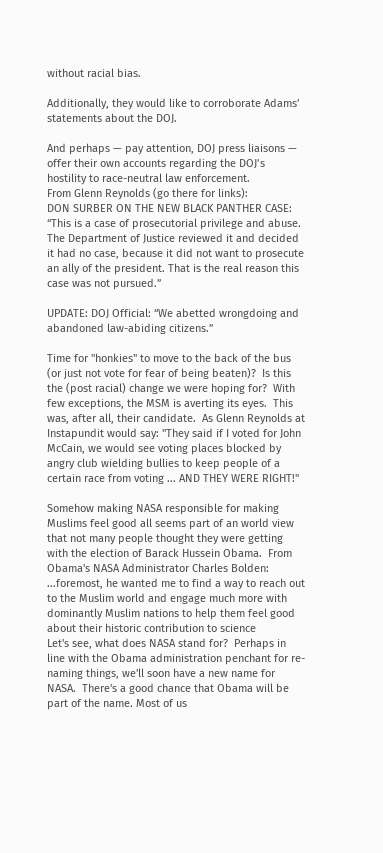without racial bias.

Additionally, they would like to corroborate Adams’ statements about the DOJ.

And perhaps — pay attention, DOJ press liaisons — offer their own accounts regarding the DOJ’s hostility to race-neutral law enforcement.
From Glenn Reynolds (go there for links):
DON SURBER ON THE NEW BLACK PANTHER CASE: “This is a case of prosecutorial privilege and abuse. The Department of Justice reviewed it and decided it had no case, because it did not want to prosecute an ally of the president. That is the real reason this case was not pursued.”

UPDATE: DOJ Official: “We abetted wrongdoing and abandoned law-abiding citizens.”

Time for "honkies" to move to the back of the bus (or just not vote for fear of being beaten)?  Is this the (post racial) change we were hoping for?  With few exceptions, the MSM is averting its eyes.  This was, after all, their candidate.  As Glenn Reynolds at Instapundit would say: "They said if I voted for John McCain, we would see voting places blocked by angry club wielding bullies to keep people of a certain race from voting ... AND THEY WERE RIGHT!"

Somehow making NASA responsible for making Muslims feel good all seems part of an world view that not many people thought they were getting with the election of Barack Hussein Obama.  From Obama's NASA Administrator Charles Bolden:
...foremost, he wanted me to find a way to reach out to the Muslim world and engage much more with dominantly Muslim nations to help them feel good about their historic contribution to science
Let's see, what does NASA stand for?  Perhaps in line with the Obama administration penchant for re-naming things, we'll soon have a new name for NASA.  There's a good chance that Obama will be part of the name. Most of us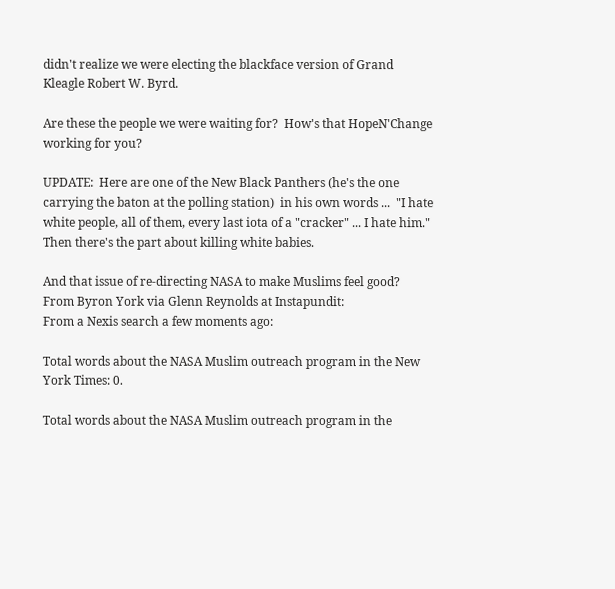didn't realize we were electing the blackface version of Grand Kleagle Robert W. Byrd.

Are these the people we were waiting for?  How's that HopeN'Change working for you?

UPDATE:  Here are one of the New Black Panthers (he's the one carrying the baton at the polling station)  in his own words ...  "I hate white people, all of them, every last iota of a "cracker" ... I hate him."  Then there's the part about killing white babies.

And that issue of re-directing NASA to make Muslims feel good?  From Byron York via Glenn Reynolds at Instapundit:
From a Nexis search a few moments ago:

Total words about the NASA Muslim outreach program in the New York Times: 0.

Total words about the NASA Muslim outreach program in the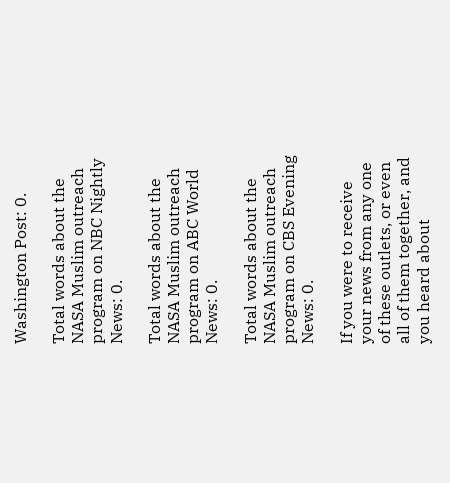Washington Post: 0.

Total words about the NASA Muslim outreach program on NBC Nightly News: 0.

Total words about the NASA Muslim outreach program on ABC World News: 0.

Total words about the NASA Muslim outreach program on CBS Evening News: 0.

If you were to receive your news from any one of these outlets, or even all of them together, and you heard about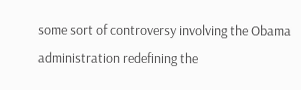some sort of controversy involving the Obama administration redefining the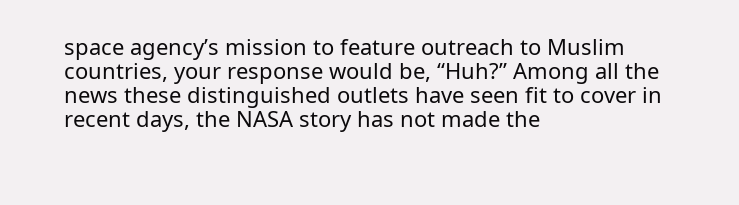space agency’s mission to feature outreach to Muslim countries, your response would be, “Huh?” Among all the news these distinguished outlets have seen fit to cover in recent days, the NASA story has not made the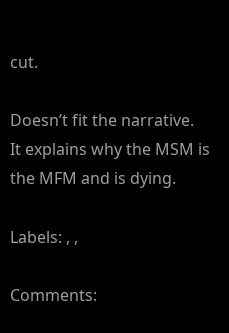cut.

Doesn’t fit the narrative.
It explains why the MSM is the MFM and is dying.

Labels: , ,

Comments: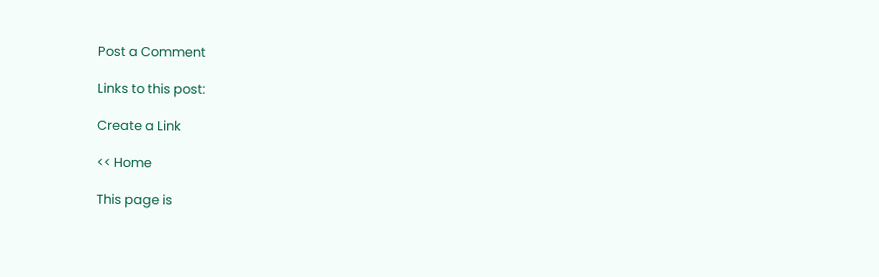Post a Comment

Links to this post:

Create a Link

<< Home

This page is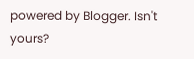powered by Blogger. Isn't yours?